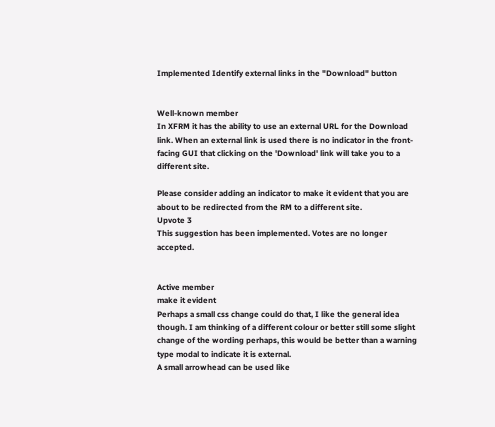Implemented Identify external links in the "Download" button


Well-known member
In XFRM it has the ability to use an external URL for the Download link. When an external link is used there is no indicator in the front-facing GUI that clicking on the 'Download' link will take you to a different site.

Please consider adding an indicator to make it evident that you are about to be redirected from the RM to a different site.
Upvote 3
This suggestion has been implemented. Votes are no longer accepted.


Active member
make it evident
Perhaps a small css change could do that, I like the general idea though. I am thinking of a different colour or better still some slight change of the wording perhaps, this would be better than a warning type modal to indicate it is external.
A small arrowhead can be used like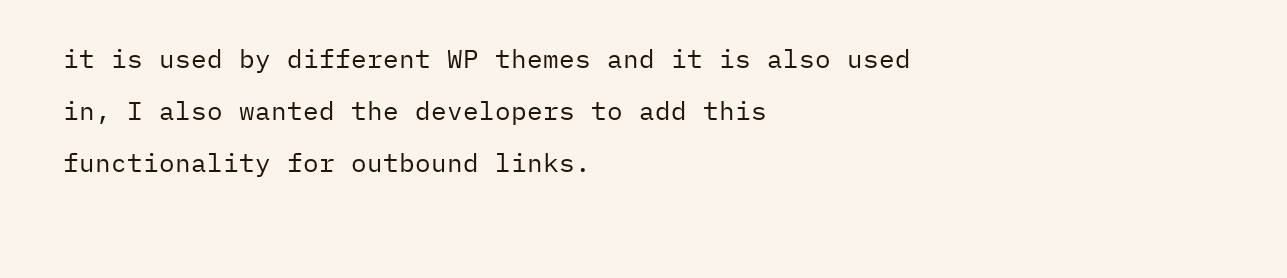it is used by different WP themes and it is also used in, I also wanted the developers to add this functionality for outbound links.